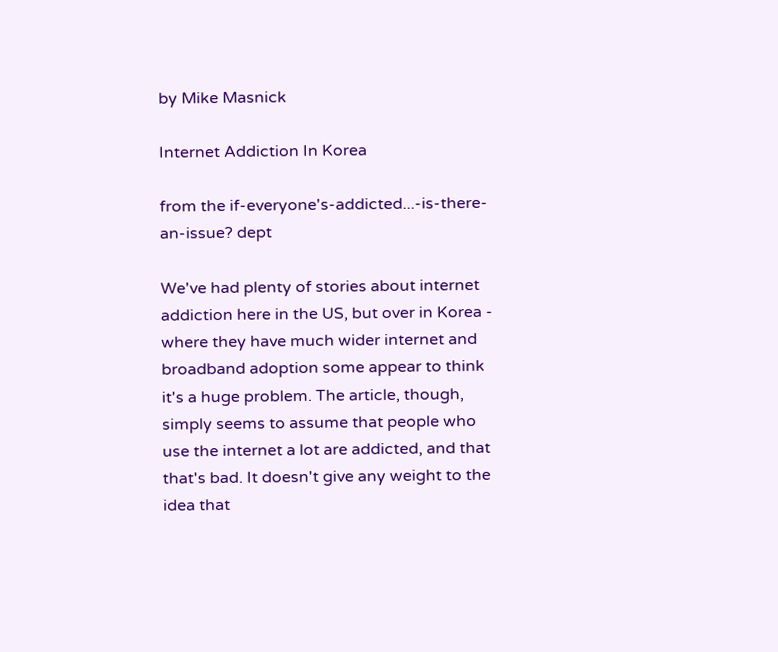by Mike Masnick

Internet Addiction In Korea

from the if-everyone's-addicted...-is-there-an-issue? dept

We've had plenty of stories about internet addiction here in the US, but over in Korea - where they have much wider internet and broadband adoption some appear to think it's a huge problem. The article, though, simply seems to assume that people who use the internet a lot are addicted, and that that's bad. It doesn't give any weight to the idea that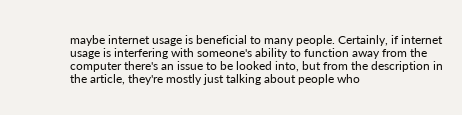maybe internet usage is beneficial to many people. Certainly, if internet usage is interfering with someone's ability to function away from the computer there's an issue to be looked into, but from the description in the article, they're mostly just talking about people who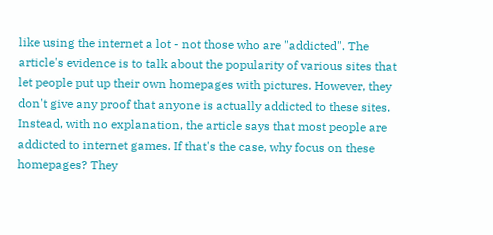like using the internet a lot - not those who are "addicted". The article's evidence is to talk about the popularity of various sites that let people put up their own homepages with pictures. However, they don't give any proof that anyone is actually addicted to these sites. Instead, with no explanation, the article says that most people are addicted to internet games. If that's the case, why focus on these homepages? They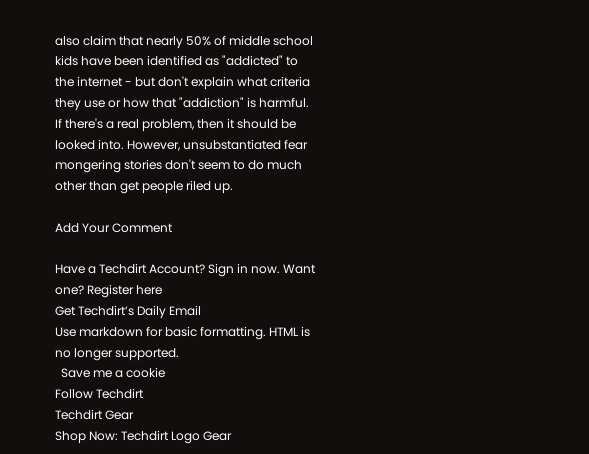also claim that nearly 50% of middle school kids have been identified as "addicted" to the internet - but don't explain what criteria they use or how that "addiction" is harmful. If there's a real problem, then it should be looked into. However, unsubstantiated fear mongering stories don't seem to do much other than get people riled up.

Add Your Comment

Have a Techdirt Account? Sign in now. Want one? Register here
Get Techdirt’s Daily Email
Use markdown for basic formatting. HTML is no longer supported.
  Save me a cookie
Follow Techdirt
Techdirt Gear
Shop Now: Techdirt Logo Gear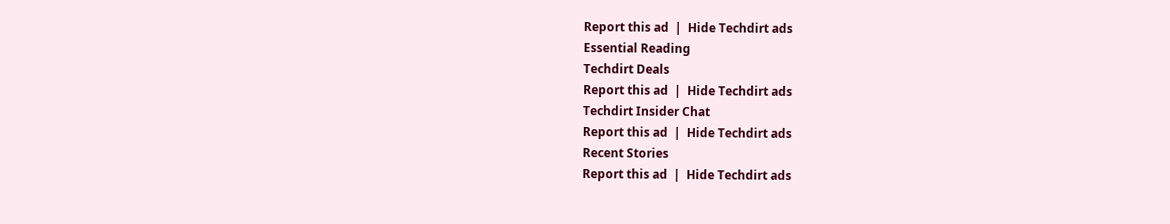Report this ad  |  Hide Techdirt ads
Essential Reading
Techdirt Deals
Report this ad  |  Hide Techdirt ads
Techdirt Insider Chat
Report this ad  |  Hide Techdirt ads
Recent Stories
Report this ad  |  Hide Techdirt ads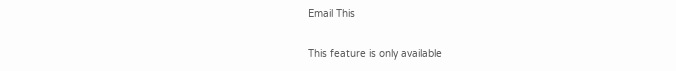Email This

This feature is only available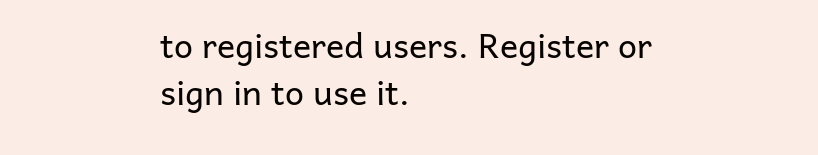to registered users. Register or sign in to use it.